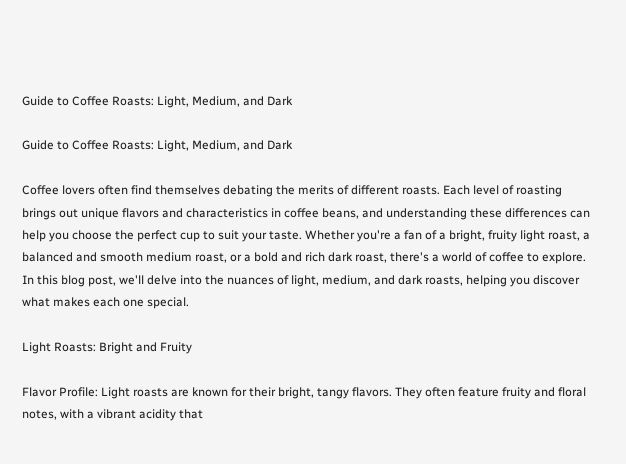Guide to Coffee Roasts: Light, Medium, and Dark

Guide to Coffee Roasts: Light, Medium, and Dark

Coffee lovers often find themselves debating the merits of different roasts. Each level of roasting brings out unique flavors and characteristics in coffee beans, and understanding these differences can help you choose the perfect cup to suit your taste. Whether you're a fan of a bright, fruity light roast, a balanced and smooth medium roast, or a bold and rich dark roast, there's a world of coffee to explore. In this blog post, we'll delve into the nuances of light, medium, and dark roasts, helping you discover what makes each one special.

Light Roasts: Bright and Fruity

Flavor Profile: Light roasts are known for their bright, tangy flavors. They often feature fruity and floral notes, with a vibrant acidity that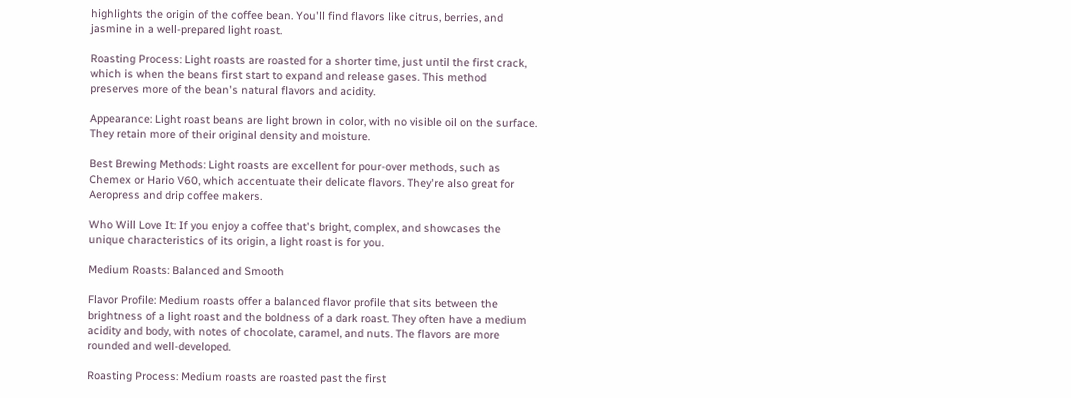highlights the origin of the coffee bean. You'll find flavors like citrus, berries, and jasmine in a well-prepared light roast.

Roasting Process: Light roasts are roasted for a shorter time, just until the first crack, which is when the beans first start to expand and release gases. This method preserves more of the bean's natural flavors and acidity.

Appearance: Light roast beans are light brown in color, with no visible oil on the surface. They retain more of their original density and moisture.

Best Brewing Methods: Light roasts are excellent for pour-over methods, such as Chemex or Hario V60, which accentuate their delicate flavors. They're also great for Aeropress and drip coffee makers.

Who Will Love It: If you enjoy a coffee that's bright, complex, and showcases the unique characteristics of its origin, a light roast is for you.

Medium Roasts: Balanced and Smooth

Flavor Profile: Medium roasts offer a balanced flavor profile that sits between the brightness of a light roast and the boldness of a dark roast. They often have a medium acidity and body, with notes of chocolate, caramel, and nuts. The flavors are more rounded and well-developed.

Roasting Process: Medium roasts are roasted past the first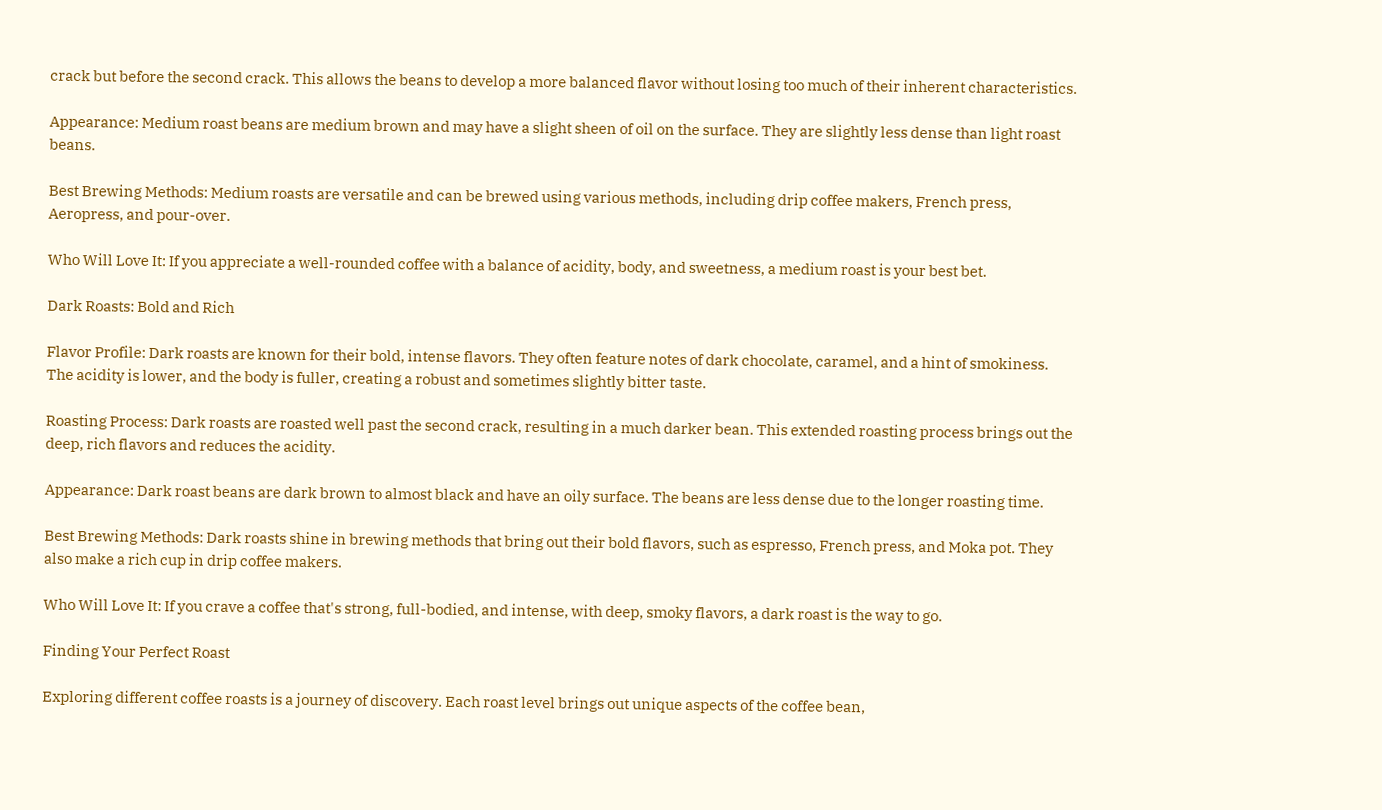crack but before the second crack. This allows the beans to develop a more balanced flavor without losing too much of their inherent characteristics.

Appearance: Medium roast beans are medium brown and may have a slight sheen of oil on the surface. They are slightly less dense than light roast beans.

Best Brewing Methods: Medium roasts are versatile and can be brewed using various methods, including drip coffee makers, French press, Aeropress, and pour-over.

Who Will Love It: If you appreciate a well-rounded coffee with a balance of acidity, body, and sweetness, a medium roast is your best bet.

Dark Roasts: Bold and Rich

Flavor Profile: Dark roasts are known for their bold, intense flavors. They often feature notes of dark chocolate, caramel, and a hint of smokiness. The acidity is lower, and the body is fuller, creating a robust and sometimes slightly bitter taste.

Roasting Process: Dark roasts are roasted well past the second crack, resulting in a much darker bean. This extended roasting process brings out the deep, rich flavors and reduces the acidity.

Appearance: Dark roast beans are dark brown to almost black and have an oily surface. The beans are less dense due to the longer roasting time.

Best Brewing Methods: Dark roasts shine in brewing methods that bring out their bold flavors, such as espresso, French press, and Moka pot. They also make a rich cup in drip coffee makers.

Who Will Love It: If you crave a coffee that's strong, full-bodied, and intense, with deep, smoky flavors, a dark roast is the way to go.

Finding Your Perfect Roast

Exploring different coffee roasts is a journey of discovery. Each roast level brings out unique aspects of the coffee bean,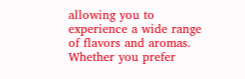allowing you to experience a wide range of flavors and aromas. Whether you prefer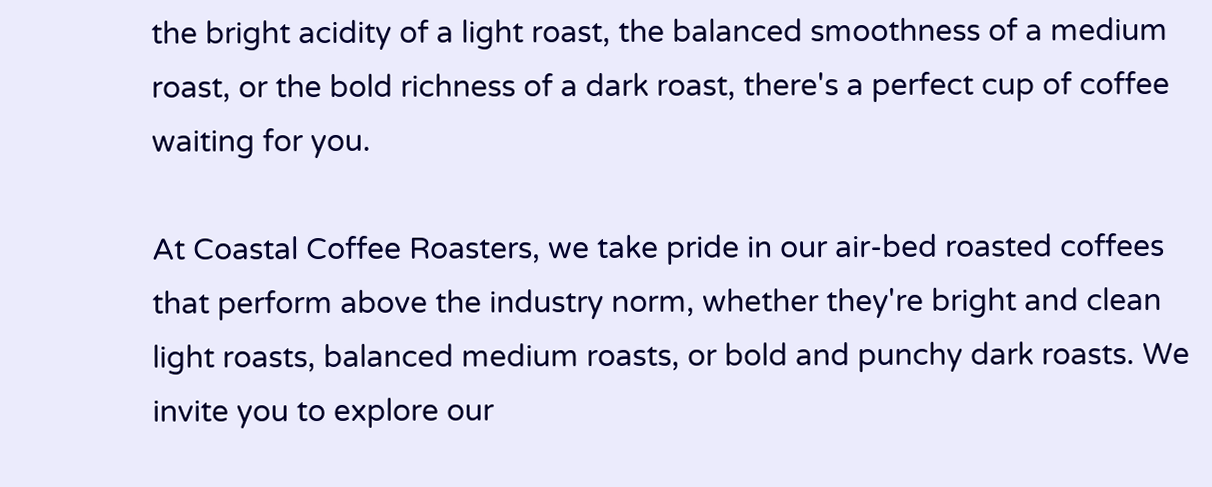the bright acidity of a light roast, the balanced smoothness of a medium roast, or the bold richness of a dark roast, there's a perfect cup of coffee waiting for you.

At Coastal Coffee Roasters, we take pride in our air-bed roasted coffees that perform above the industry norm, whether they're bright and clean light roasts, balanced medium roasts, or bold and punchy dark roasts. We invite you to explore our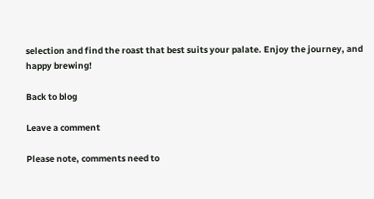selection and find the roast that best suits your palate. Enjoy the journey, and happy brewing!

Back to blog

Leave a comment

Please note, comments need to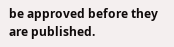be approved before they are published.